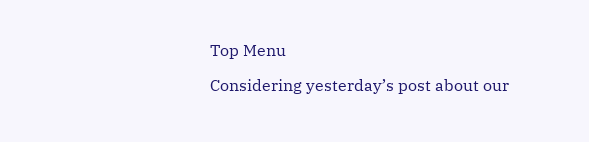Top Menu

Considering yesterday’s post about our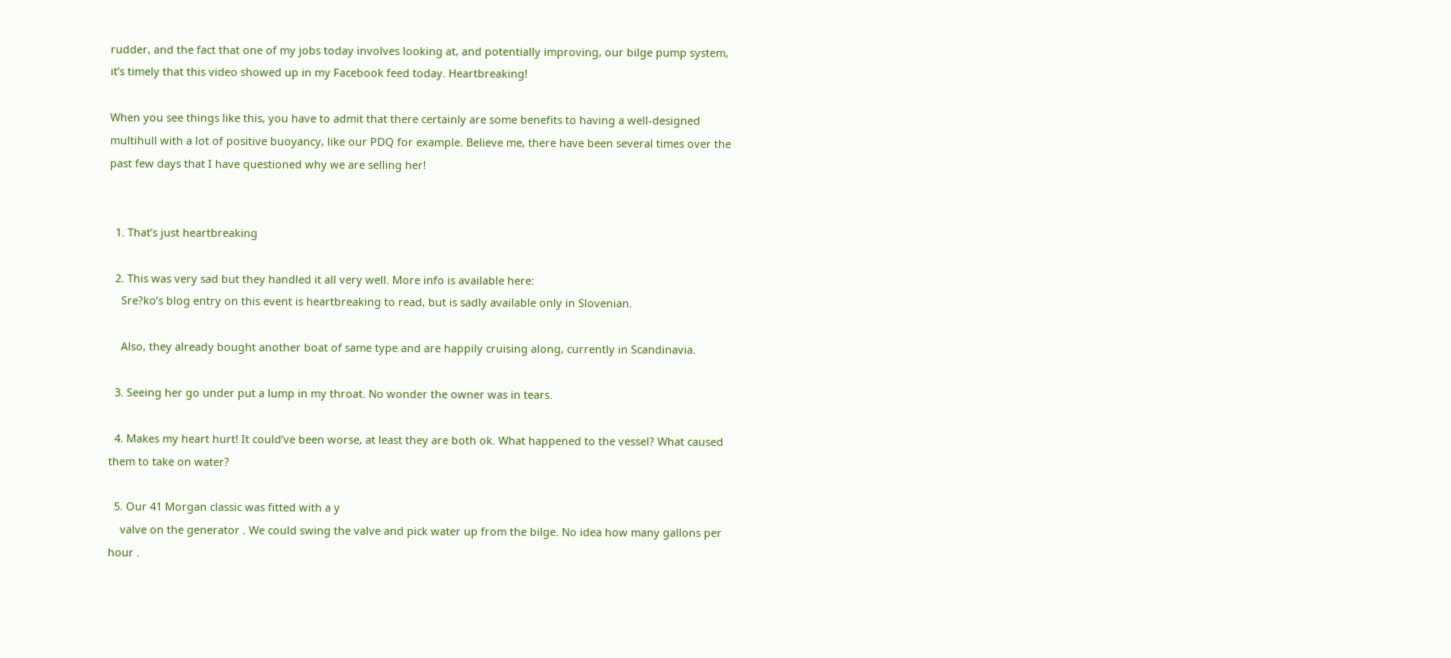rudder, and the fact that one of my jobs today involves looking at, and potentially improving, our bilge pump system, it’s timely that this video showed up in my Facebook feed today. Heartbreaking!

When you see things like this, you have to admit that there certainly are some benefits to having a well-designed multihull with a lot of positive buoyancy, like our PDQ for example. Believe me, there have been several times over the past few days that I have questioned why we are selling her!


  1. That’s just heartbreaking

  2. This was very sad but they handled it all very well. More info is available here:
    Sre?ko’s blog entry on this event is heartbreaking to read, but is sadly available only in Slovenian.

    Also, they already bought another boat of same type and are happily cruising along, currently in Scandinavia.

  3. Seeing her go under put a lump in my throat. No wonder the owner was in tears.

  4. Makes my heart hurt! It could’ve been worse, at least they are both ok. What happened to the vessel? What caused them to take on water?

  5. Our 41 Morgan classic was fitted with a y
    valve on the generator . We could swing the valve and pick water up from the bilge. No idea how many gallons per hour .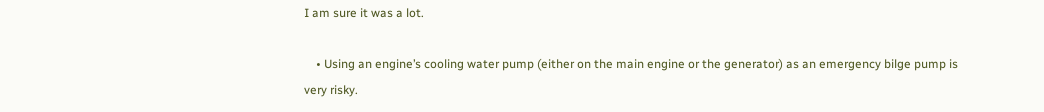I am sure it was a lot.

    • Using an engine’s cooling water pump (either on the main engine or the generator) as an emergency bilge pump is very risky.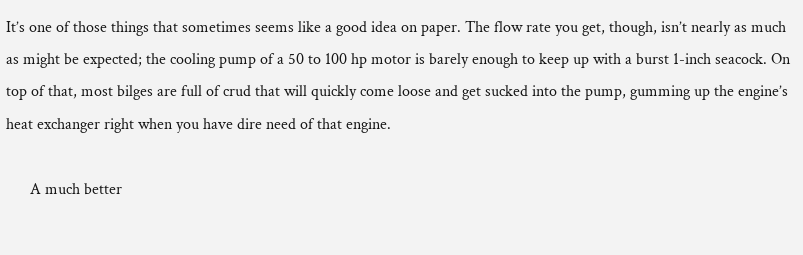It’s one of those things that sometimes seems like a good idea on paper. The flow rate you get, though, isn’t nearly as much as might be expected; the cooling pump of a 50 to 100 hp motor is barely enough to keep up with a burst 1-inch seacock. On top of that, most bilges are full of crud that will quickly come loose and get sucked into the pump, gumming up the engine’s heat exchanger right when you have dire need of that engine.

      A much better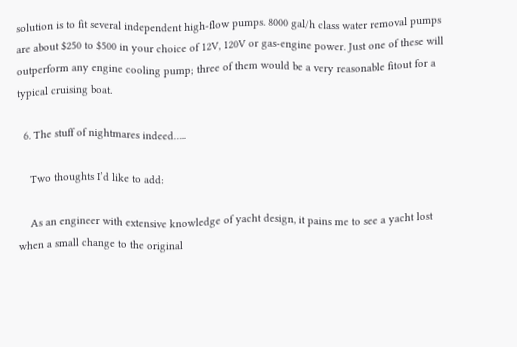solution is to fit several independent high-flow pumps. 8000 gal/h class water removal pumps are about $250 to $500 in your choice of 12V, 120V or gas-engine power. Just one of these will outperform any engine cooling pump; three of them would be a very reasonable fitout for a typical cruising boat.

  6. The stuff of nightmares indeed…..

    Two thoughts I’d like to add:

    As an engineer with extensive knowledge of yacht design, it pains me to see a yacht lost when a small change to the original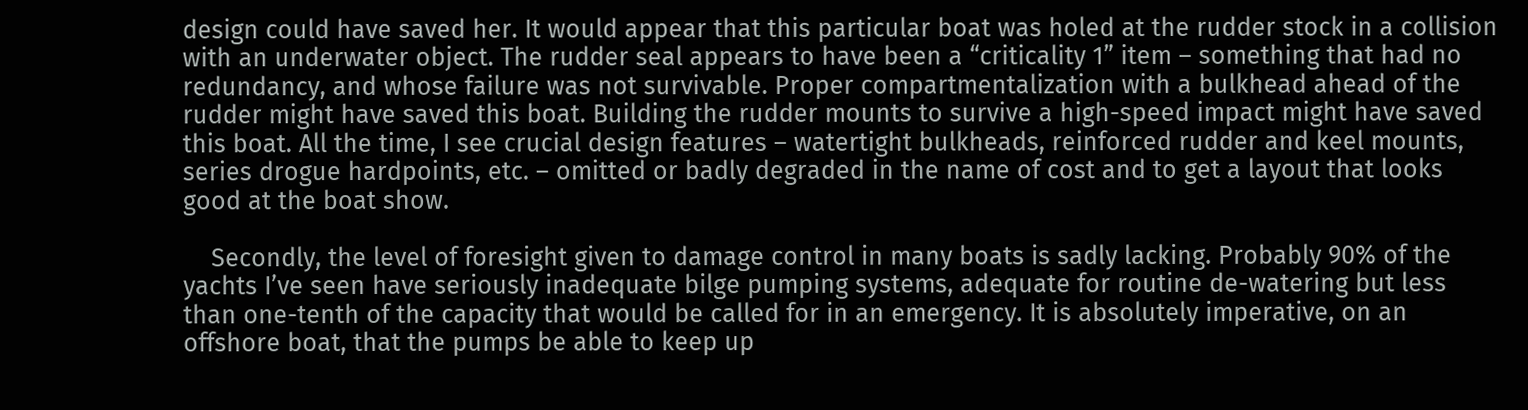design could have saved her. It would appear that this particular boat was holed at the rudder stock in a collision with an underwater object. The rudder seal appears to have been a “criticality 1” item – something that had no redundancy, and whose failure was not survivable. Proper compartmentalization with a bulkhead ahead of the rudder might have saved this boat. Building the rudder mounts to survive a high-speed impact might have saved this boat. All the time, I see crucial design features – watertight bulkheads, reinforced rudder and keel mounts, series drogue hardpoints, etc. – omitted or badly degraded in the name of cost and to get a layout that looks good at the boat show.

    Secondly, the level of foresight given to damage control in many boats is sadly lacking. Probably 90% of the yachts I’ve seen have seriously inadequate bilge pumping systems, adequate for routine de-watering but less than one-tenth of the capacity that would be called for in an emergency. It is absolutely imperative, on an offshore boat, that the pumps be able to keep up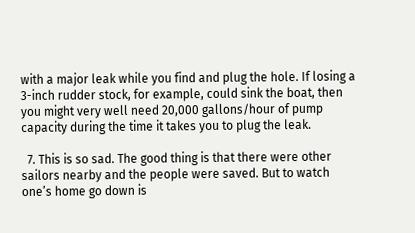with a major leak while you find and plug the hole. If losing a 3-inch rudder stock, for example, could sink the boat, then you might very well need 20,000 gallons/hour of pump capacity during the time it takes you to plug the leak.

  7. This is so sad. The good thing is that there were other sailors nearby and the people were saved. But to watch one’s home go down is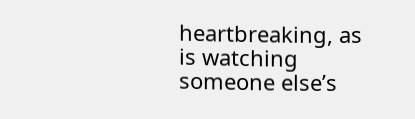heartbreaking, as is watching someone else’s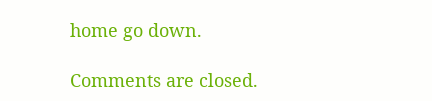home go down.

Comments are closed.